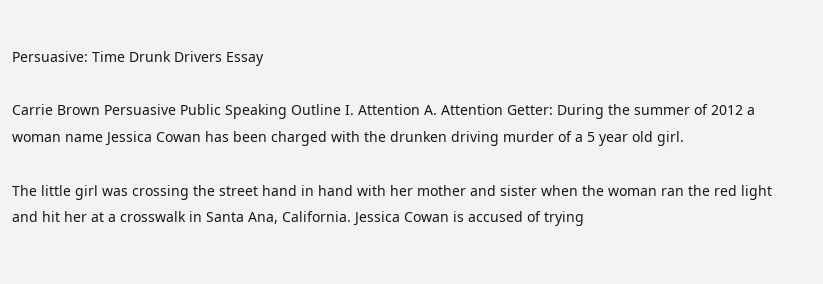Persuasive: Time Drunk Drivers Essay

Carrie Brown Persuasive Public Speaking Outline I. Attention A. Attention Getter: During the summer of 2012 a woman name Jessica Cowan has been charged with the drunken driving murder of a 5 year old girl.

The little girl was crossing the street hand in hand with her mother and sister when the woman ran the red light and hit her at a crosswalk in Santa Ana, California. Jessica Cowan is accused of trying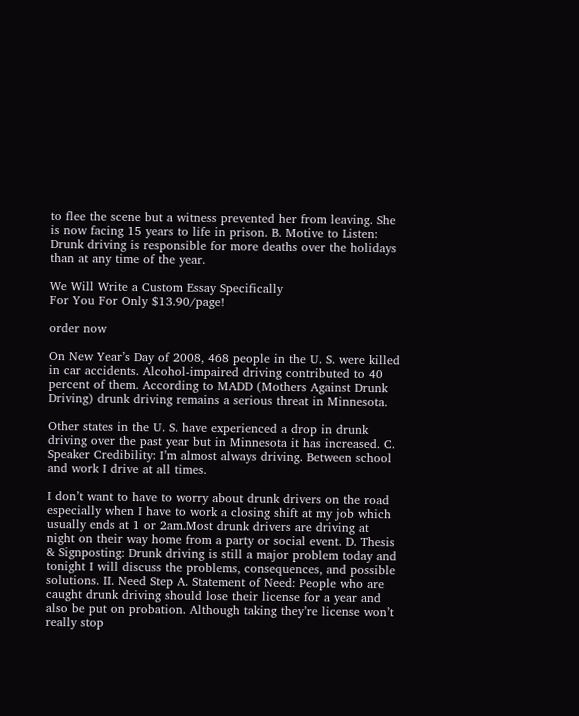to flee the scene but a witness prevented her from leaving. She is now facing 15 years to life in prison. B. Motive to Listen: Drunk driving is responsible for more deaths over the holidays than at any time of the year.

We Will Write a Custom Essay Specifically
For You For Only $13.90/page!

order now

On New Year’s Day of 2008, 468 people in the U. S. were killed in car accidents. Alcohol-impaired driving contributed to 40 percent of them. According to MADD (Mothers Against Drunk Driving) drunk driving remains a serious threat in Minnesota.

Other states in the U. S. have experienced a drop in drunk driving over the past year but in Minnesota it has increased. C. Speaker Credibility: I’m almost always driving. Between school and work I drive at all times.

I don’t want to have to worry about drunk drivers on the road especially when I have to work a closing shift at my job which usually ends at 1 or 2am.Most drunk drivers are driving at night on their way home from a party or social event. D. Thesis & Signposting: Drunk driving is still a major problem today and tonight I will discuss the problems, consequences, and possible solutions. II. Need Step A. Statement of Need: People who are caught drunk driving should lose their license for a year and also be put on probation. Although taking they’re license won’t really stop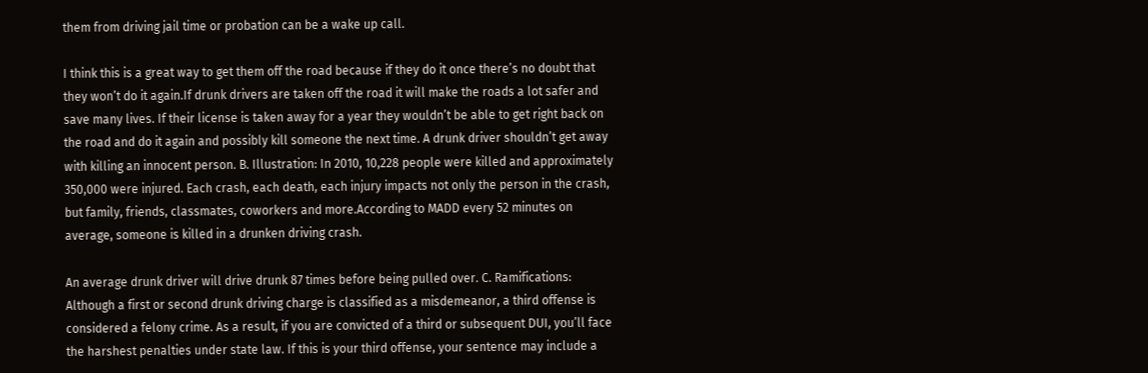them from driving jail time or probation can be a wake up call.

I think this is a great way to get them off the road because if they do it once there’s no doubt that they won’t do it again.If drunk drivers are taken off the road it will make the roads a lot safer and save many lives. If their license is taken away for a year they wouldn’t be able to get right back on the road and do it again and possibly kill someone the next time. A drunk driver shouldn’t get away with killing an innocent person. B. Illustration: In 2010, 10,228 people were killed and approximately 350,000 were injured. Each crash, each death, each injury impacts not only the person in the crash, but family, friends, classmates, coworkers and more.According to MADD every 52 minutes on average, someone is killed in a drunken driving crash.

An average drunk driver will drive drunk 87 times before being pulled over. C. Ramifications: Although a first or second drunk driving charge is classified as a misdemeanor, a third offense is considered a felony crime. As a result, if you are convicted of a third or subsequent DUI, you’ll face the harshest penalties under state law. If this is your third offense, your sentence may include a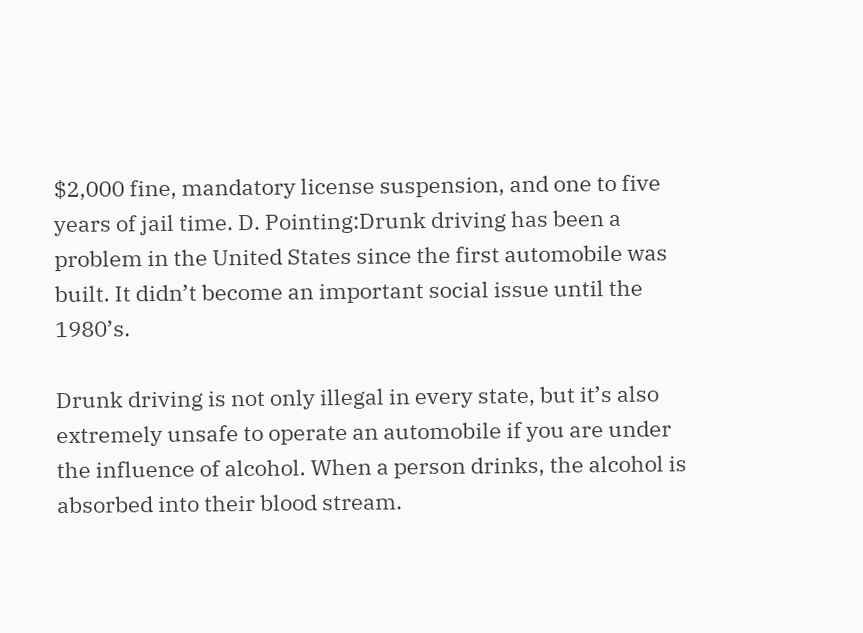$2,000 fine, mandatory license suspension, and one to five years of jail time. D. Pointing:Drunk driving has been a problem in the United States since the first automobile was built. It didn’t become an important social issue until the 1980’s.

Drunk driving is not only illegal in every state, but it’s also extremely unsafe to operate an automobile if you are under the influence of alcohol. When a person drinks, the alcohol is absorbed into their blood stream.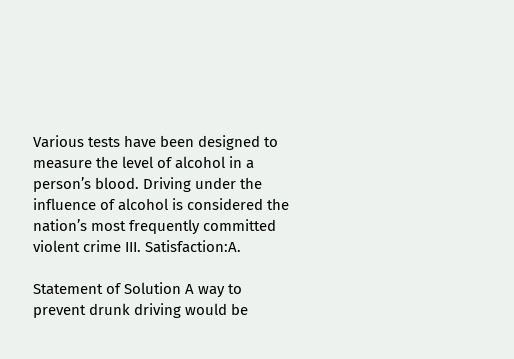Various tests have been designed to measure the level of alcohol in a person’s blood. Driving under the influence of alcohol is considered the nation’s most frequently committed violent crime III. Satisfaction:A.

Statement of Solution A way to prevent drunk driving would be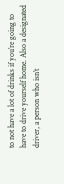to not have a lot of drinks if you’re going to have to drive yourself home. Also a designated driver, a person who isn’t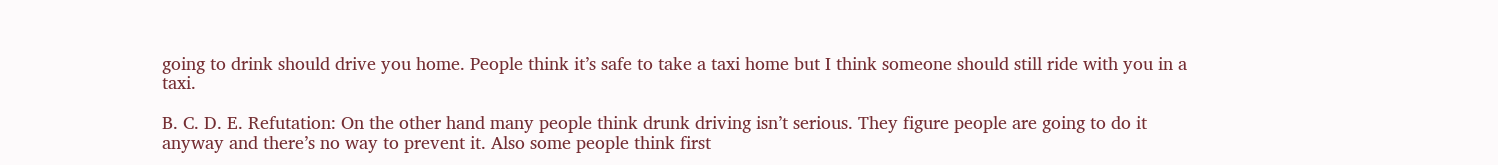going to drink should drive you home. People think it’s safe to take a taxi home but I think someone should still ride with you in a taxi.

B. C. D. E. Refutation: On the other hand many people think drunk driving isn’t serious. They figure people are going to do it anyway and there’s no way to prevent it. Also some people think first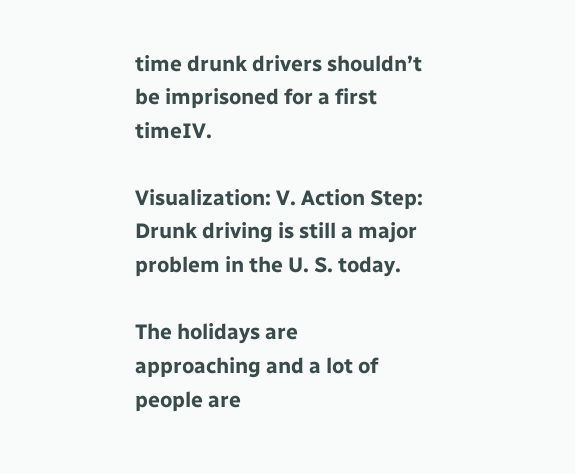time drunk drivers shouldn’t be imprisoned for a first timeIV.

Visualization: V. Action Step: Drunk driving is still a major problem in the U. S. today.

The holidays are approaching and a lot of people are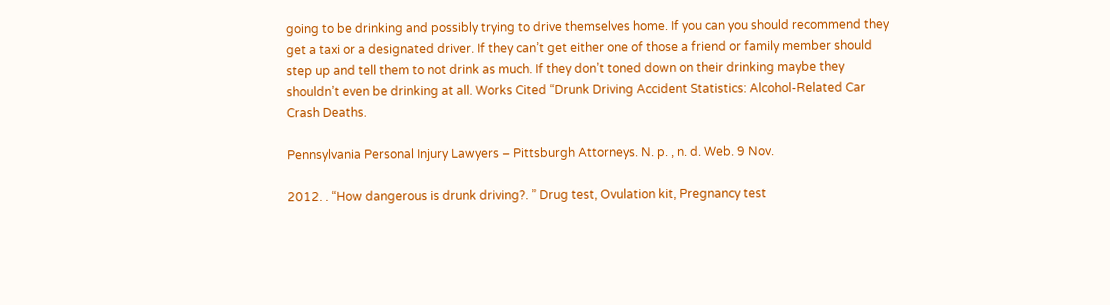going to be drinking and possibly trying to drive themselves home. If you can you should recommend they get a taxi or a designated driver. If they can’t get either one of those a friend or family member should step up and tell them to not drink as much. If they don’t toned down on their drinking maybe they shouldn’t even be drinking at all. Works Cited “Drunk Driving Accident Statistics: Alcohol-Related Car Crash Deaths.

Pennsylvania Personal Injury Lawyers – Pittsburgh Attorneys. N. p. , n. d. Web. 9 Nov.

2012. . “How dangerous is drunk driving?. ” Drug test, Ovulation kit, Pregnancy test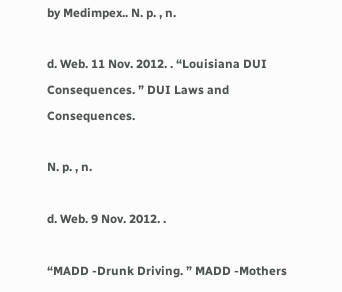by Medimpex.. N. p. , n.

d. Web. 11 Nov. 2012. . “Louisiana DUI Consequences. ” DUI Laws and Consequences.

N. p. , n.

d. Web. 9 Nov. 2012. .

“MADD -Drunk Driving. ” MADD -Mothers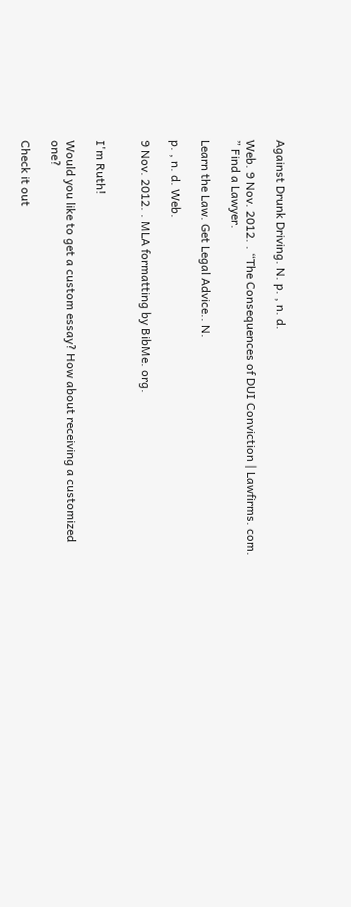Against Drunk Driving. N. p. , n. d.

Web. 9 Nov. 2012. . “The Consequences of DUI Conviction | Lawfirms. com. ” Find a Lawyer.

Learn the Law. Get Legal Advice.. N.

p. , n. d. Web.

9 Nov. 2012. . MLA formatting by BibMe. org.


I'm Ruth!

Would you like to get a custom essay? How about receiving a customized one?

Check it out